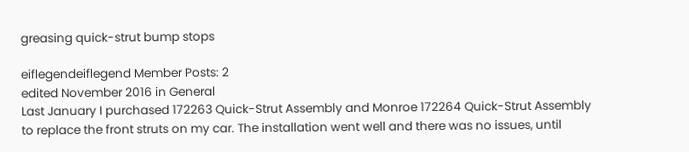greasing quick-strut bump stops

eiflegendeiflegend Member Posts: 2
edited November 2016 in General
Last January I purchased 172263 Quick-Strut Assembly and Monroe 172264 Quick-Strut Assembly to replace the front struts on my car. The installation went well and there was no issues, until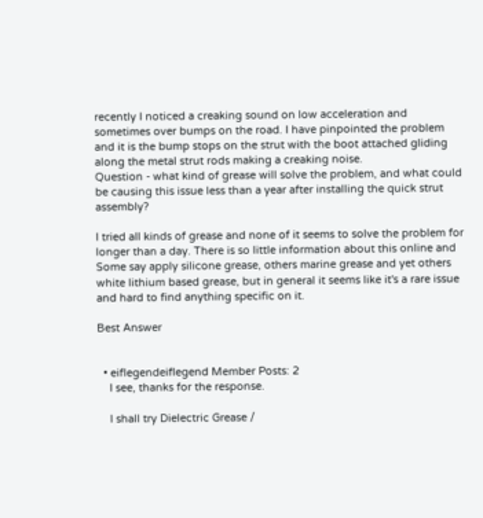recently I noticed a creaking sound on low acceleration and sometimes over bumps on the road. I have pinpointed the problem and it is the bump stops on the strut with the boot attached gliding along the metal strut rods making a creaking noise.
Question - what kind of grease will solve the problem, and what could be causing this issue less than a year after installing the quick strut assembly?

I tried all kinds of grease and none of it seems to solve the problem for longer than a day. There is so little information about this online and Some say apply silicone grease, others marine grease and yet others white lithium based grease, but in general it seems like it's a rare issue and hard to find anything specific on it.

Best Answer


  • eiflegendeiflegend Member Posts: 2
    I see, thanks for the response.

    I shall try Dielectric Grease /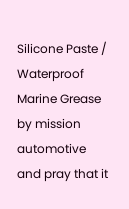Silicone Paste / Waterproof Marine Grease by mission automotive and pray that it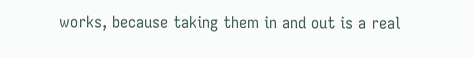works, because taking them in and out is a real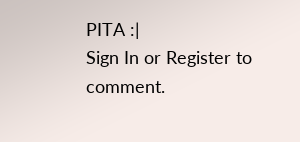PITA :|
Sign In or Register to comment.